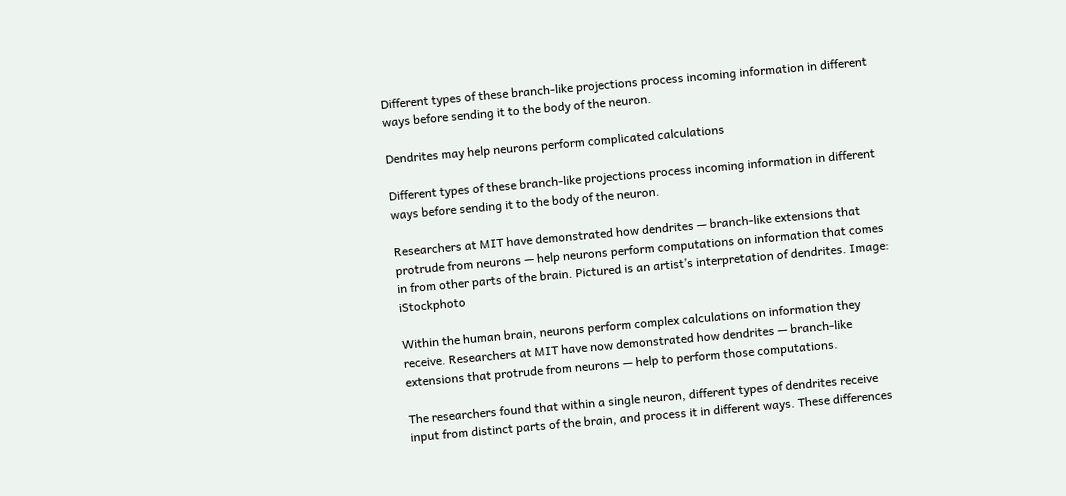Different types of these branch-like projections process incoming information in different ways before sending it to the body of the neuron.

Dendrites may help neurons perform complicated calculations

Different types of these branch-like projections process incoming information in different ways before sending it to the body of the neuron.

Researchers at MIT have demonstrated how dendrites — branch-like extensions that protrude from neurons — help neurons perform computations on information that comes in from other parts of the brain. Pictured is an artist’s interpretation of dendrites. Image: iStockphoto

Within the human brain, neurons perform complex calculations on information they receive. Researchers at MIT have now demonstrated how dendrites — branch-like extensions that protrude from neurons — help to perform those computations.

The researchers found that within a single neuron, different types of dendrites receive input from distinct parts of the brain, and process it in different ways. These differences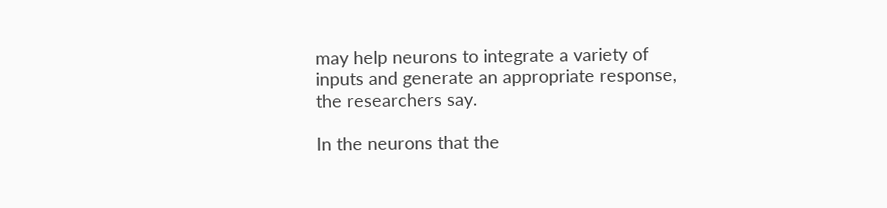may help neurons to integrate a variety of inputs and generate an appropriate response, the researchers say.

In the neurons that the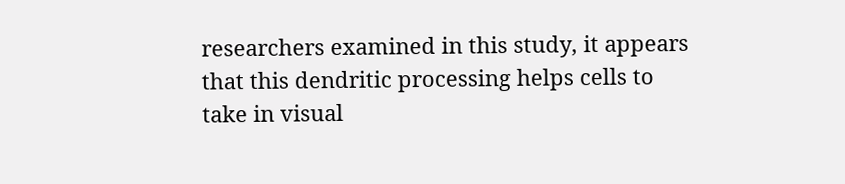researchers examined in this study, it appears that this dendritic processing helps cells to take in visual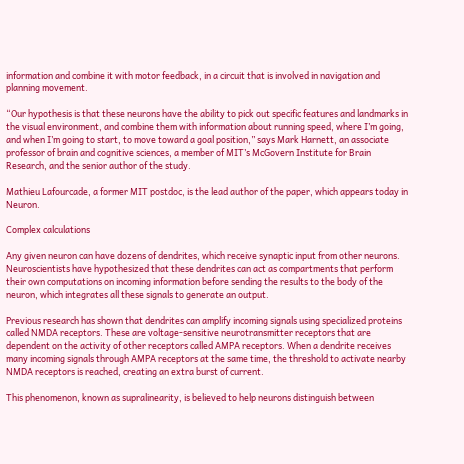information and combine it with motor feedback, in a circuit that is involved in navigation and planning movement.

“Our hypothesis is that these neurons have the ability to pick out specific features and landmarks in the visual environment, and combine them with information about running speed, where I’m going, and when I’m going to start, to move toward a goal position,” says Mark Harnett, an associate professor of brain and cognitive sciences, a member of MIT’s McGovern Institute for Brain Research, and the senior author of the study.

Mathieu Lafourcade, a former MIT postdoc, is the lead author of the paper, which appears today in Neuron.

Complex calculations

Any given neuron can have dozens of dendrites, which receive synaptic input from other neurons. Neuroscientists have hypothesized that these dendrites can act as compartments that perform their own computations on incoming information before sending the results to the body of the neuron, which integrates all these signals to generate an output.

Previous research has shown that dendrites can amplify incoming signals using specialized proteins called NMDA receptors. These are voltage-sensitive neurotransmitter receptors that are dependent on the activity of other receptors called AMPA receptors. When a dendrite receives many incoming signals through AMPA receptors at the same time, the threshold to activate nearby NMDA receptors is reached, creating an extra burst of current.

This phenomenon, known as supralinearity, is believed to help neurons distinguish between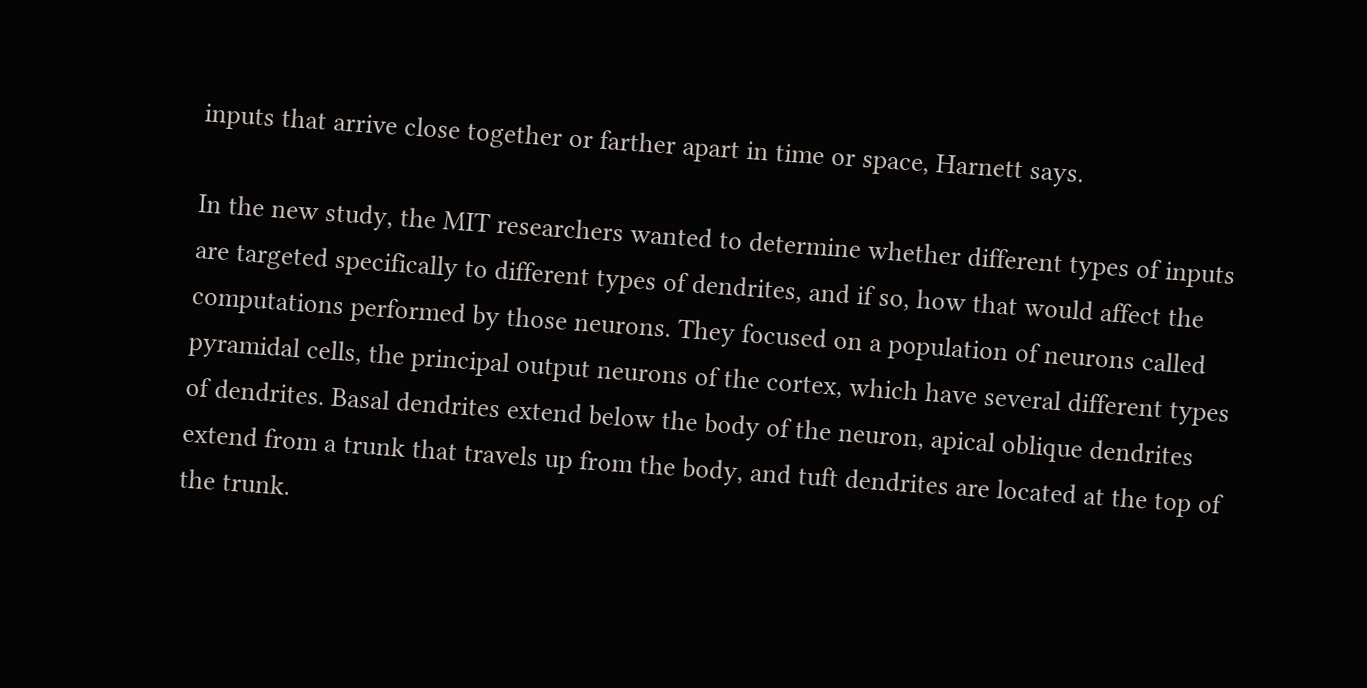inputs that arrive close together or farther apart in time or space, Harnett says.

In the new study, the MIT researchers wanted to determine whether different types of inputs are targeted specifically to different types of dendrites, and if so, how that would affect the computations performed by those neurons. They focused on a population of neurons called pyramidal cells, the principal output neurons of the cortex, which have several different types of dendrites. Basal dendrites extend below the body of the neuron, apical oblique dendrites extend from a trunk that travels up from the body, and tuft dendrites are located at the top of the trunk.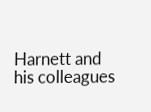Harnett and his colleagues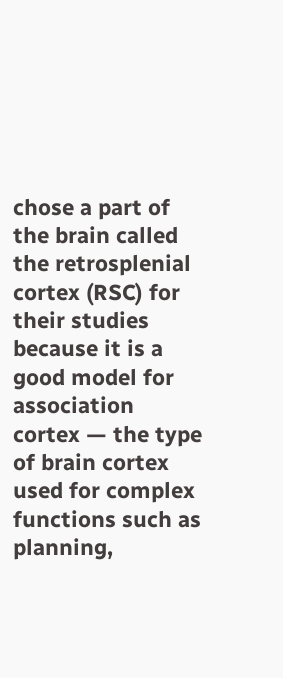chose a part of the brain called the retrosplenial cortex (RSC) for their studies because it is a good model for association cortex — the type of brain cortex used for complex functions such as planning,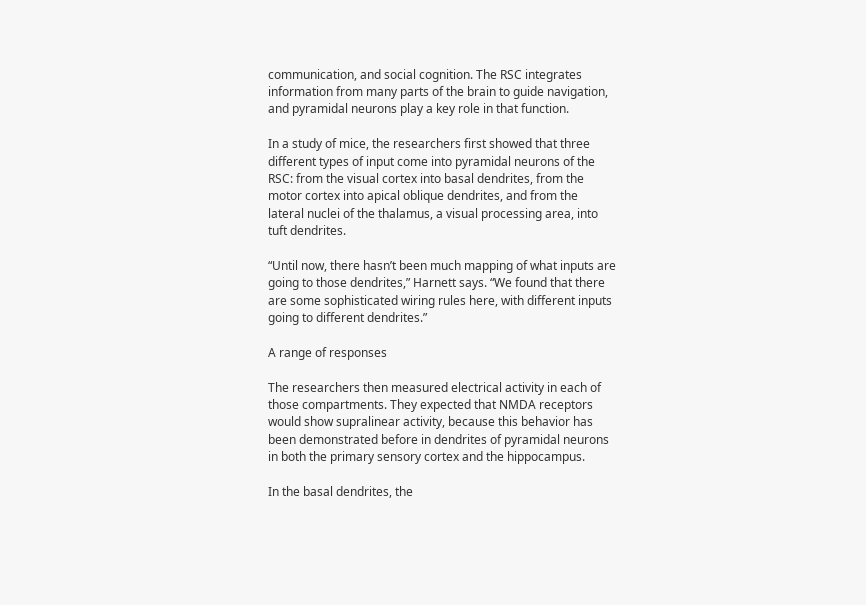communication, and social cognition. The RSC integrates information from many parts of the brain to guide navigation, and pyramidal neurons play a key role in that function.

In a study of mice, the researchers first showed that three different types of input come into pyramidal neurons of the RSC: from the visual cortex into basal dendrites, from the motor cortex into apical oblique dendrites, and from the lateral nuclei of the thalamus, a visual processing area, into tuft dendrites.

“Until now, there hasn’t been much mapping of what inputs are going to those dendrites,” Harnett says. “We found that there are some sophisticated wiring rules here, with different inputs going to different dendrites.”

A range of responses

The researchers then measured electrical activity in each of those compartments. They expected that NMDA receptors would show supralinear activity, because this behavior has been demonstrated before in dendrites of pyramidal neurons in both the primary sensory cortex and the hippocampus.

In the basal dendrites, the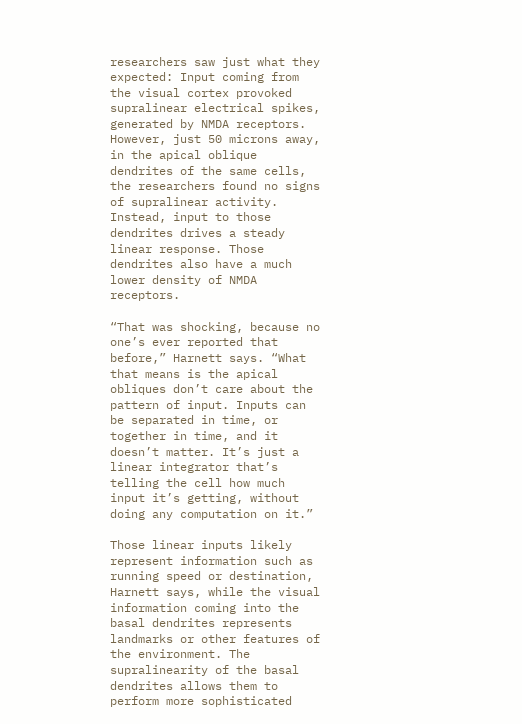researchers saw just what they expected: Input coming from the visual cortex provoked supralinear electrical spikes, generated by NMDA receptors. However, just 50 microns away, in the apical oblique dendrites of the same cells, the researchers found no signs of supralinear activity. Instead, input to those dendrites drives a steady linear response. Those dendrites also have a much lower density of NMDA receptors.

“That was shocking, because no one’s ever reported that before,” Harnett says. “What that means is the apical obliques don’t care about the pattern of input. Inputs can be separated in time, or together in time, and it doesn’t matter. It’s just a linear integrator that’s telling the cell how much input it’s getting, without doing any computation on it.”

Those linear inputs likely represent information such as running speed or destination, Harnett says, while the visual information coming into the basal dendrites represents landmarks or other features of the environment. The supralinearity of the basal dendrites allows them to perform more sophisticated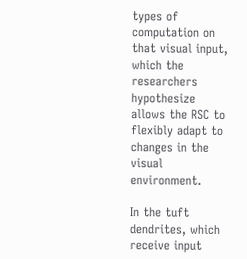types of computation on that visual input, which the researchers hypothesize allows the RSC to flexibly adapt to changes in the visual environment.

In the tuft dendrites, which receive input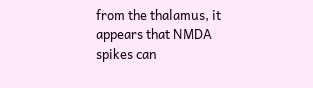from the thalamus, it appears that NMDA spikes can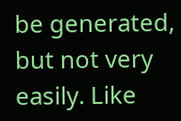be generated, but not very easily. Like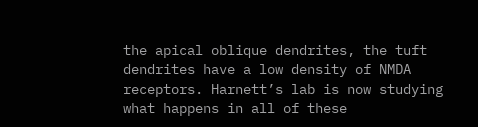the apical oblique dendrites, the tuft dendrites have a low density of NMDA receptors. Harnett’s lab is now studying what happens in all of these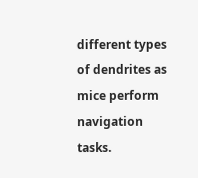different types of dendrites as mice perform navigation tasks.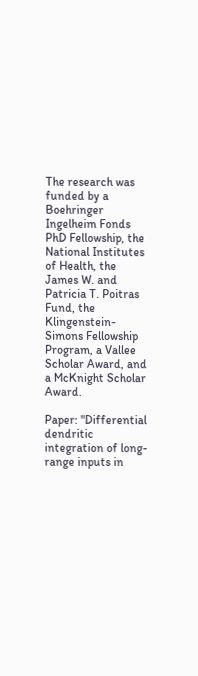The research was funded by a Boehringer Ingelheim Fonds PhD Fellowship, the National Institutes of Health, the James W. and Patricia T. Poitras Fund, the Klingenstein-Simons Fellowship Program, a Vallee Scholar Award, and a McKnight Scholar Award.

Paper: "Differential dendritic integration of long-range inputs in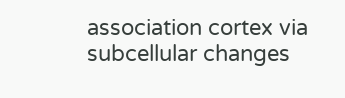association cortex via subcellular changes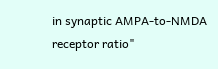in synaptic AMPA-to-NMDA receptor ratio"